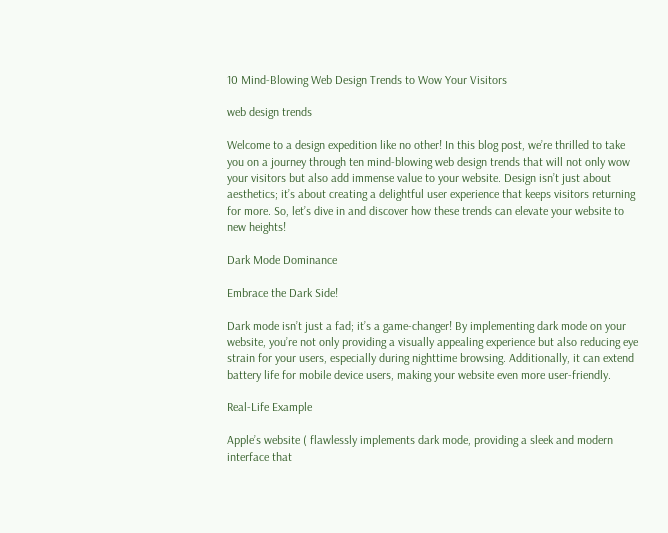10 Mind-Blowing Web Design Trends to Wow Your Visitors

web design trends

Welcome to a design expedition like no other! In this blog post, we’re thrilled to take you on a journey through ten mind-blowing web design trends that will not only wow your visitors but also add immense value to your website. Design isn’t just about aesthetics; it’s about creating a delightful user experience that keeps visitors returning for more. So, let’s dive in and discover how these trends can elevate your website to new heights!

Dark Mode Dominance

Embrace the Dark Side!

Dark mode isn’t just a fad; it’s a game-changer! By implementing dark mode on your website, you’re not only providing a visually appealing experience but also reducing eye strain for your users, especially during nighttime browsing. Additionally, it can extend battery life for mobile device users, making your website even more user-friendly.

Real-Life Example

Apple’s website ( flawlessly implements dark mode, providing a sleek and modern interface that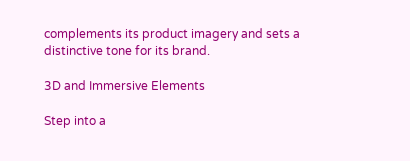complements its product imagery and sets a distinctive tone for its brand.

3D and Immersive Elements

Step into a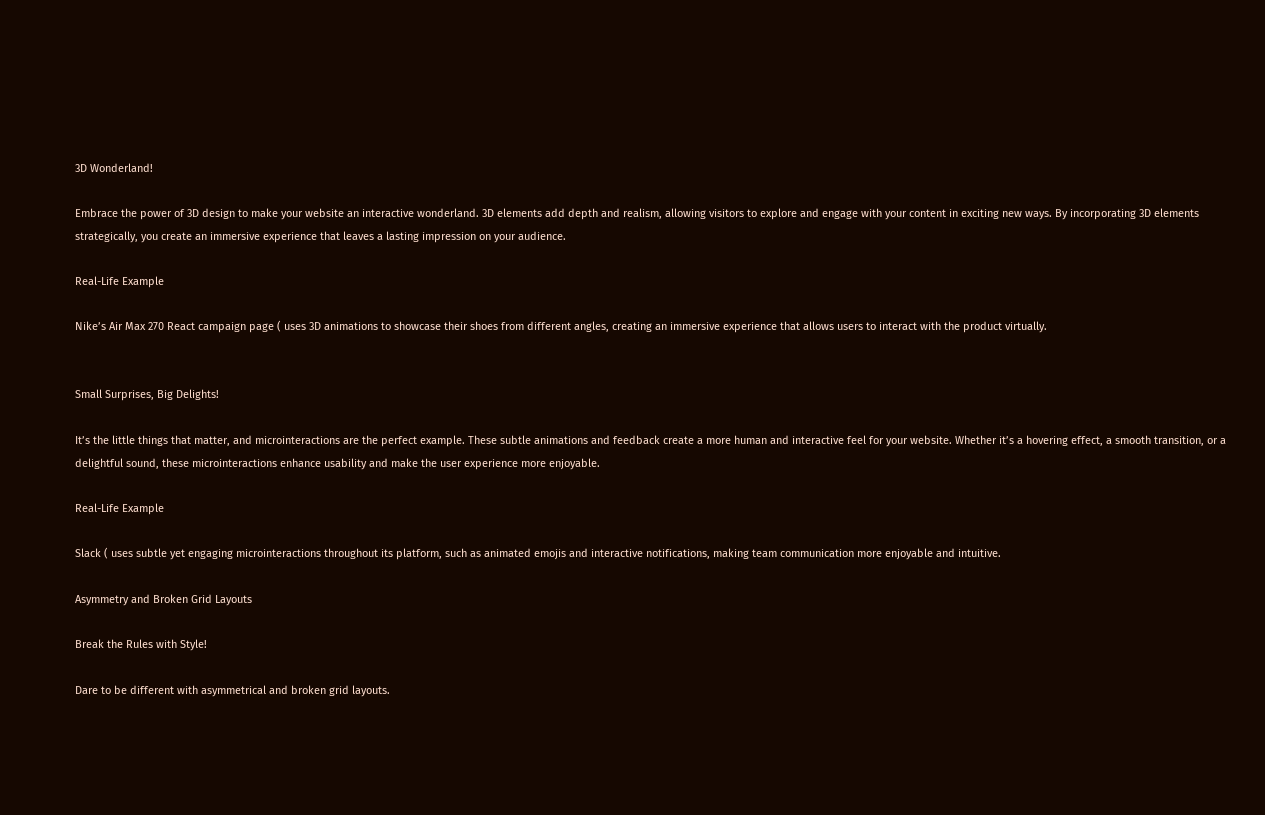3D Wonderland!

Embrace the power of 3D design to make your website an interactive wonderland. 3D elements add depth and realism, allowing visitors to explore and engage with your content in exciting new ways. By incorporating 3D elements strategically, you create an immersive experience that leaves a lasting impression on your audience.

Real-Life Example

Nike’s Air Max 270 React campaign page ( uses 3D animations to showcase their shoes from different angles, creating an immersive experience that allows users to interact with the product virtually.


Small Surprises, Big Delights!

It’s the little things that matter, and microinteractions are the perfect example. These subtle animations and feedback create a more human and interactive feel for your website. Whether it’s a hovering effect, a smooth transition, or a delightful sound, these microinteractions enhance usability and make the user experience more enjoyable.

Real-Life Example

Slack ( uses subtle yet engaging microinteractions throughout its platform, such as animated emojis and interactive notifications, making team communication more enjoyable and intuitive.

Asymmetry and Broken Grid Layouts

Break the Rules with Style!

Dare to be different with asymmetrical and broken grid layouts.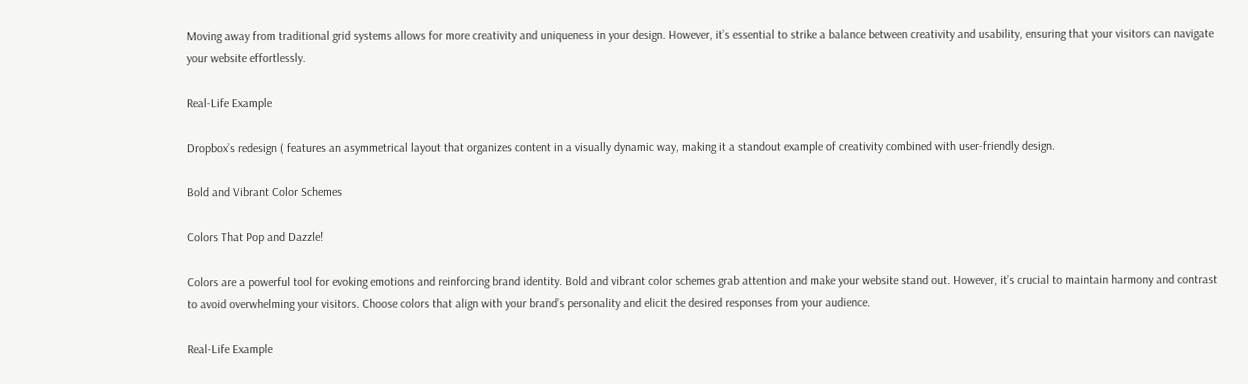Moving away from traditional grid systems allows for more creativity and uniqueness in your design. However, it’s essential to strike a balance between creativity and usability, ensuring that your visitors can navigate your website effortlessly.

Real-Life Example

Dropbox’s redesign ( features an asymmetrical layout that organizes content in a visually dynamic way, making it a standout example of creativity combined with user-friendly design.

Bold and Vibrant Color Schemes

Colors That Pop and Dazzle!

Colors are a powerful tool for evoking emotions and reinforcing brand identity. Bold and vibrant color schemes grab attention and make your website stand out. However, it’s crucial to maintain harmony and contrast to avoid overwhelming your visitors. Choose colors that align with your brand’s personality and elicit the desired responses from your audience.

Real-Life Example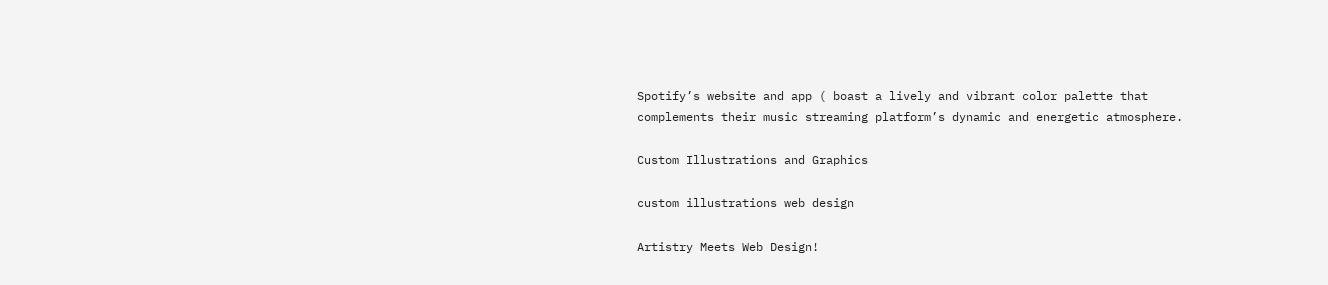Spotify’s website and app ( boast a lively and vibrant color palette that complements their music streaming platform’s dynamic and energetic atmosphere.

Custom Illustrations and Graphics

custom illustrations web design

Artistry Meets Web Design!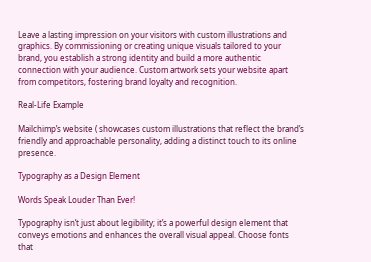Leave a lasting impression on your visitors with custom illustrations and graphics. By commissioning or creating unique visuals tailored to your brand, you establish a strong identity and build a more authentic connection with your audience. Custom artwork sets your website apart from competitors, fostering brand loyalty and recognition.

Real-Life Example

Mailchimp’s website ( showcases custom illustrations that reflect the brand’s friendly and approachable personality, adding a distinct touch to its online presence.

Typography as a Design Element

Words Speak Louder Than Ever!

Typography isn’t just about legibility; it’s a powerful design element that conveys emotions and enhances the overall visual appeal. Choose fonts that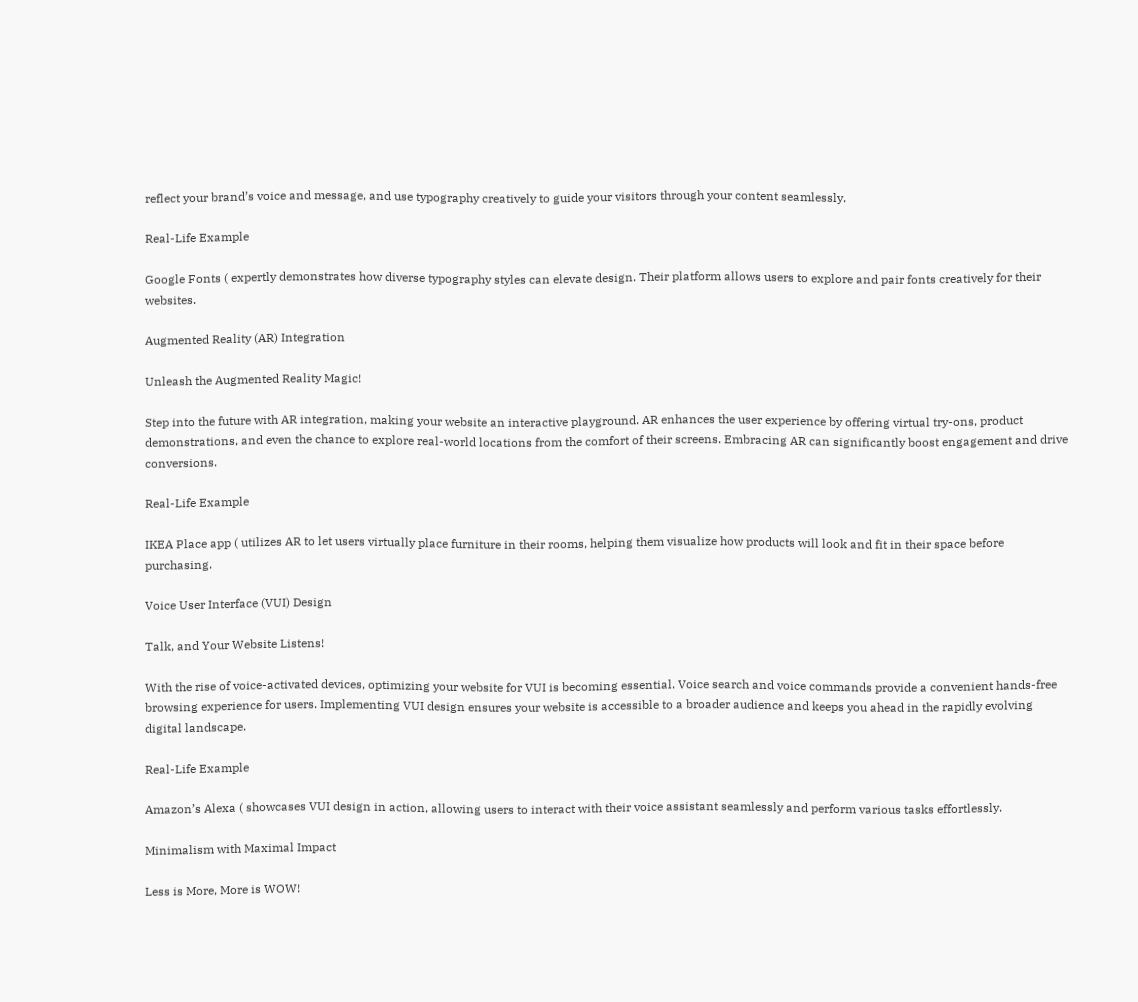reflect your brand’s voice and message, and use typography creatively to guide your visitors through your content seamlessly.

Real-Life Example

Google Fonts ( expertly demonstrates how diverse typography styles can elevate design. Their platform allows users to explore and pair fonts creatively for their websites.

Augmented Reality (AR) Integration

Unleash the Augmented Reality Magic!

Step into the future with AR integration, making your website an interactive playground. AR enhances the user experience by offering virtual try-ons, product demonstrations, and even the chance to explore real-world locations from the comfort of their screens. Embracing AR can significantly boost engagement and drive conversions.

Real-Life Example

IKEA Place app ( utilizes AR to let users virtually place furniture in their rooms, helping them visualize how products will look and fit in their space before purchasing.

Voice User Interface (VUI) Design

Talk, and Your Website Listens!

With the rise of voice-activated devices, optimizing your website for VUI is becoming essential. Voice search and voice commands provide a convenient hands-free browsing experience for users. Implementing VUI design ensures your website is accessible to a broader audience and keeps you ahead in the rapidly evolving digital landscape.

Real-Life Example

Amazon’s Alexa ( showcases VUI design in action, allowing users to interact with their voice assistant seamlessly and perform various tasks effortlessly.

Minimalism with Maximal Impact

Less is More, More is WOW!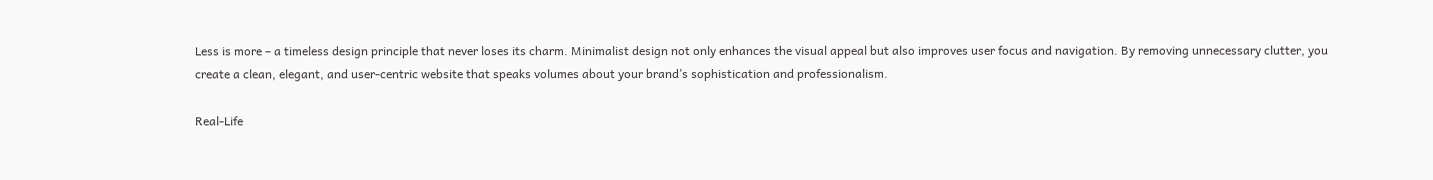Less is more – a timeless design principle that never loses its charm. Minimalist design not only enhances the visual appeal but also improves user focus and navigation. By removing unnecessary clutter, you create a clean, elegant, and user-centric website that speaks volumes about your brand’s sophistication and professionalism.

Real-Life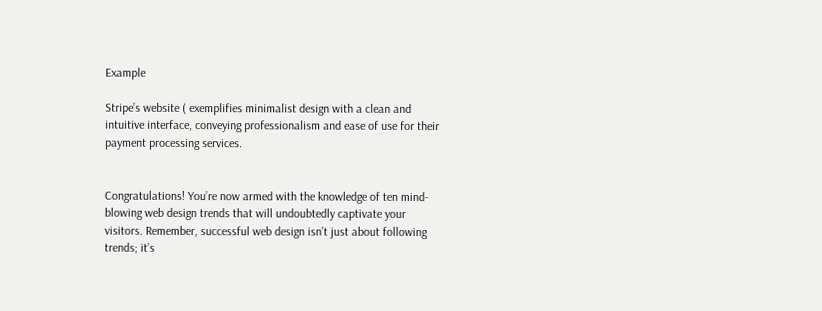Example

Stripe’s website ( exemplifies minimalist design with a clean and intuitive interface, conveying professionalism and ease of use for their payment processing services.


Congratulations! You’re now armed with the knowledge of ten mind-blowing web design trends that will undoubtedly captivate your visitors. Remember, successful web design isn’t just about following trends; it’s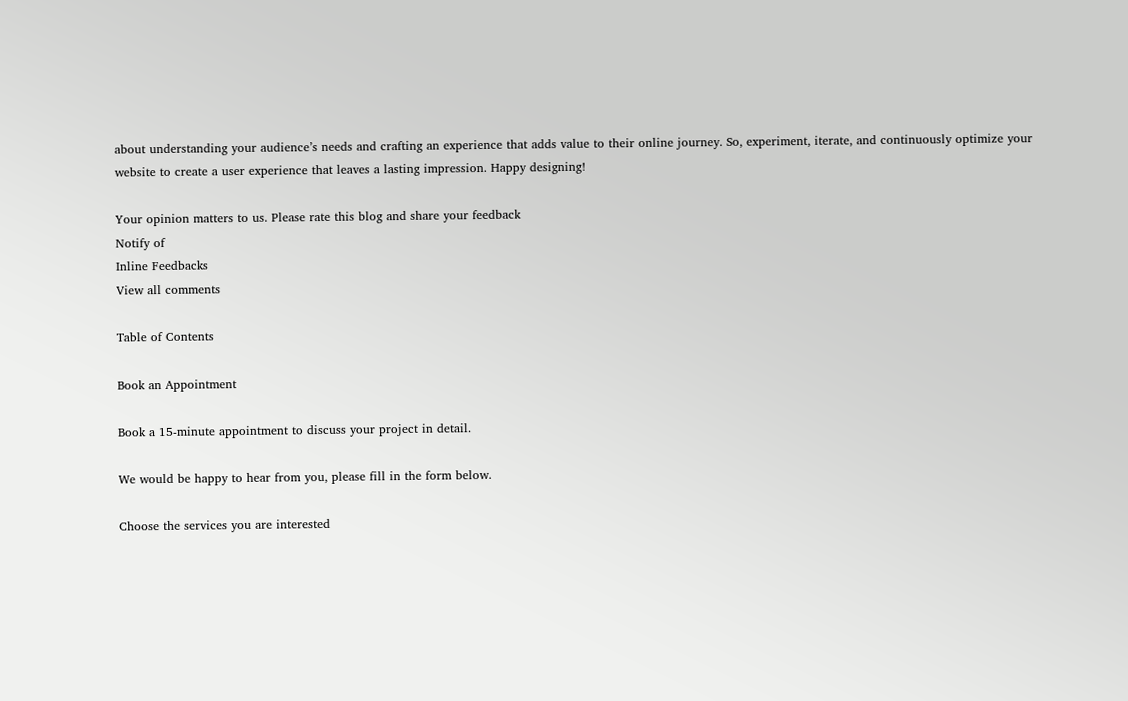about understanding your audience’s needs and crafting an experience that adds value to their online journey. So, experiment, iterate, and continuously optimize your website to create a user experience that leaves a lasting impression. Happy designing!

Your opinion matters to us. Please rate this blog and share your feedback
Notify of
Inline Feedbacks
View all comments

Table of Contents

Book an Appointment

Book a 15-minute appointment to discuss your project in detail.

We would be happy to hear from you, please fill in the form below.

Choose the services you are interested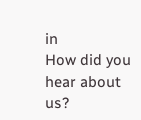in
How did you hear about us?